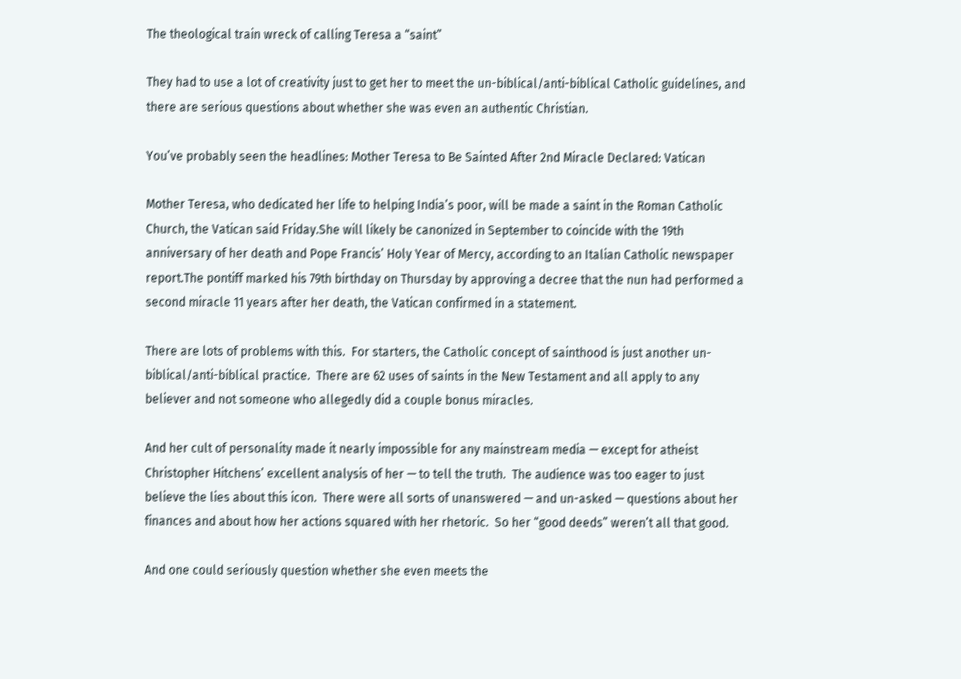The theological train wreck of calling Teresa a “saint”

They had to use a lot of creativity just to get her to meet the un-biblical/anti-biblical Catholic guidelines, and there are serious questions about whether she was even an authentic Christian.

You’ve probably seen the headlines: Mother Teresa to Be Sainted After 2nd Miracle Declared: Vatican

Mother Teresa, who dedicated her life to helping India’s poor, will be made a saint in the Roman Catholic Church, the Vatican said Friday.She will likely be canonized in September to coincide with the 19th anniversary of her death and Pope Francis’ Holy Year of Mercy, according to an Italian Catholic newspaper report.The pontiff marked his 79th birthday on Thursday by approving a decree that the nun had performed a second miracle 11 years after her death, the Vatican confirmed in a statement.

There are lots of problems with this.  For starters, the Catholic concept of sainthood is just another un-biblical/anti-biblical practice.  There are 62 uses of saints in the New Testament and all apply to any believer and not someone who allegedly did a couple bonus miracles.

And her cult of personality made it nearly impossible for any mainstream media — except for atheist Christopher Hitchens’ excellent analysis of her — to tell the truth.  The audience was too eager to just believe the lies about this icon.  There were all sorts of unanswered — and un-asked — questions about her finances and about how her actions squared with her rhetoric.  So her “good deeds” weren’t all that good.

And one could seriously question whether she even meets the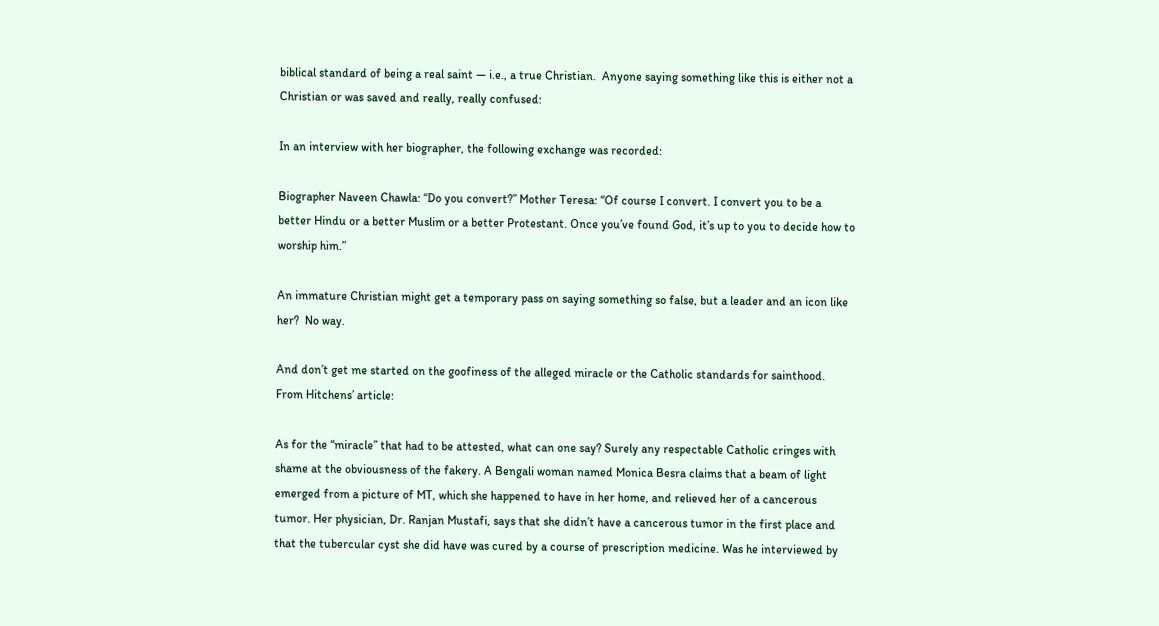biblical standard of being a real saint — i.e., a true Christian.  Anyone saying something like this is either not a Christian or was saved and really, really confused:

In an interview with her biographer, the following exchange was recorded:

Biographer Naveen Chawla: “Do you convert?” Mother Teresa: “Of course I convert. I convert you to be a better Hindu or a better Muslim or a better Protestant. Once you’ve found God, it’s up to you to decide how to worship him.”

An immature Christian might get a temporary pass on saying something so false, but a leader and an icon like her?  No way.

And don’t get me started on the goofiness of the alleged miracle or the Catholic standards for sainthood.  From Hitchens’ article:

As for the “miracle” that had to be attested, what can one say? Surely any respectable Catholic cringes with shame at the obviousness of the fakery. A Bengali woman named Monica Besra claims that a beam of light emerged from a picture of MT, which she happened to have in her home, and relieved her of a cancerous tumor. Her physician, Dr. Ranjan Mustafi, says that she didn’t have a cancerous tumor in the first place and that the tubercular cyst she did have was cured by a course of prescription medicine. Was he interviewed by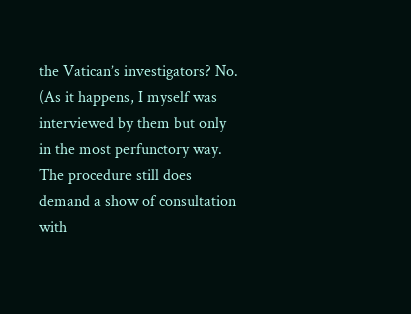the Vatican’s investigators? No. (As it happens, I myself was interviewed by them but only in the most perfunctory way. The procedure still does demand a show of consultation with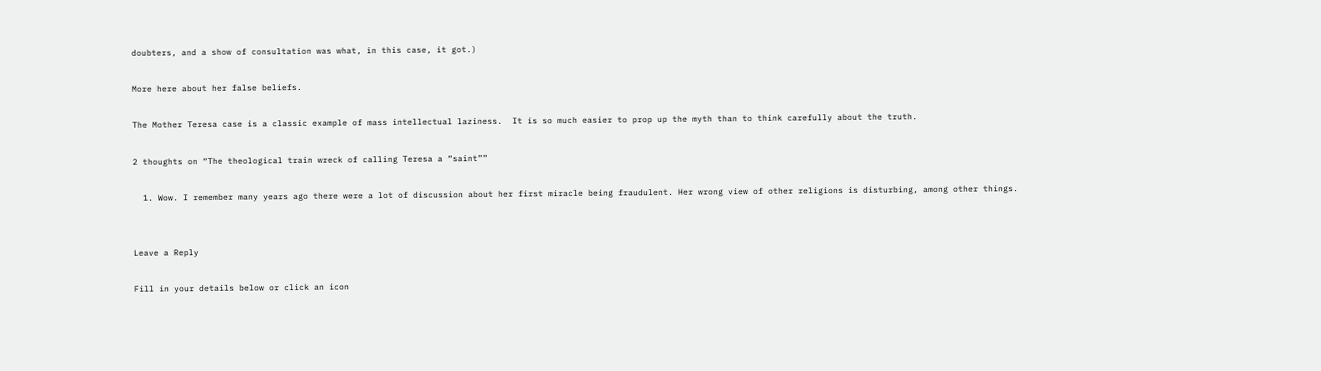doubters, and a show of consultation was what, in this case, it got.)

More here about her false beliefs.

The Mother Teresa case is a classic example of mass intellectual laziness.  It is so much easier to prop up the myth than to think carefully about the truth.

2 thoughts on “The theological train wreck of calling Teresa a “saint””

  1. Wow. I remember many years ago there were a lot of discussion about her first miracle being fraudulent. Her wrong view of other religions is disturbing, among other things.


Leave a Reply

Fill in your details below or click an icon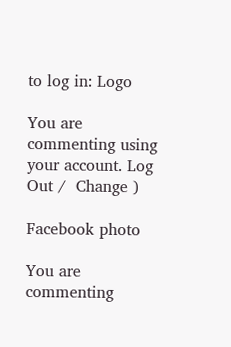to log in: Logo

You are commenting using your account. Log Out /  Change )

Facebook photo

You are commenting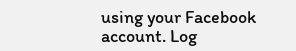using your Facebook account. Log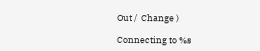Out /  Change )

Connecting to %s